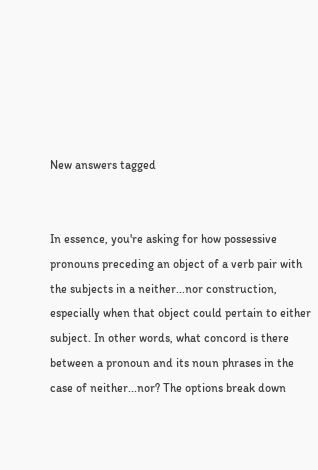New answers tagged


In essence, you're asking for how possessive pronouns preceding an object of a verb pair with the subjects in a neither...nor construction, especially when that object could pertain to either subject. In other words, what concord is there between a pronoun and its noun phrases in the case of neither...nor? The options break down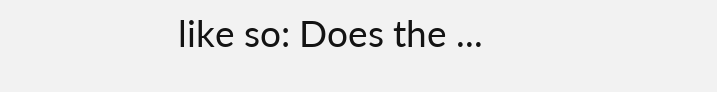like so: Does the ...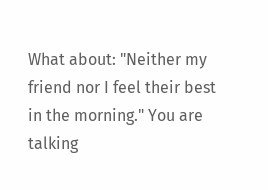What about: "Neither my friend nor I feel their best in the morning." You are talking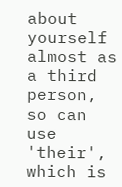about yourself almost as a third person, so can use 'their', which is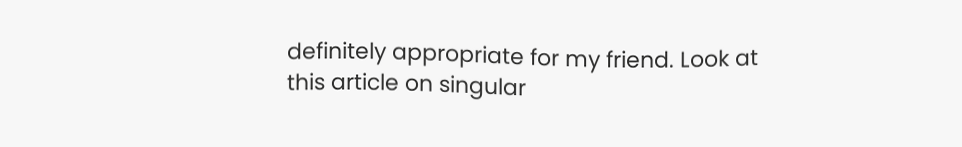definitely appropriate for my friend. Look at this article on singular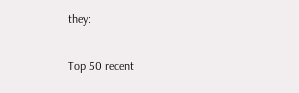they:

Top 50 recent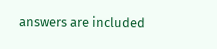answers are included